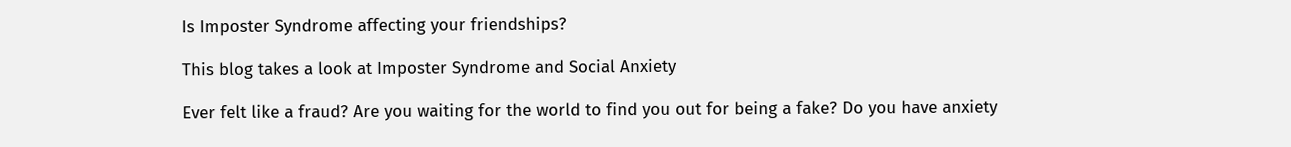Is Imposter Syndrome affecting your friendships?

This blog takes a look at Imposter Syndrome and Social Anxiety

Ever felt like a fraud? Are you waiting for the world to find you out for being a fake? Do you have anxiety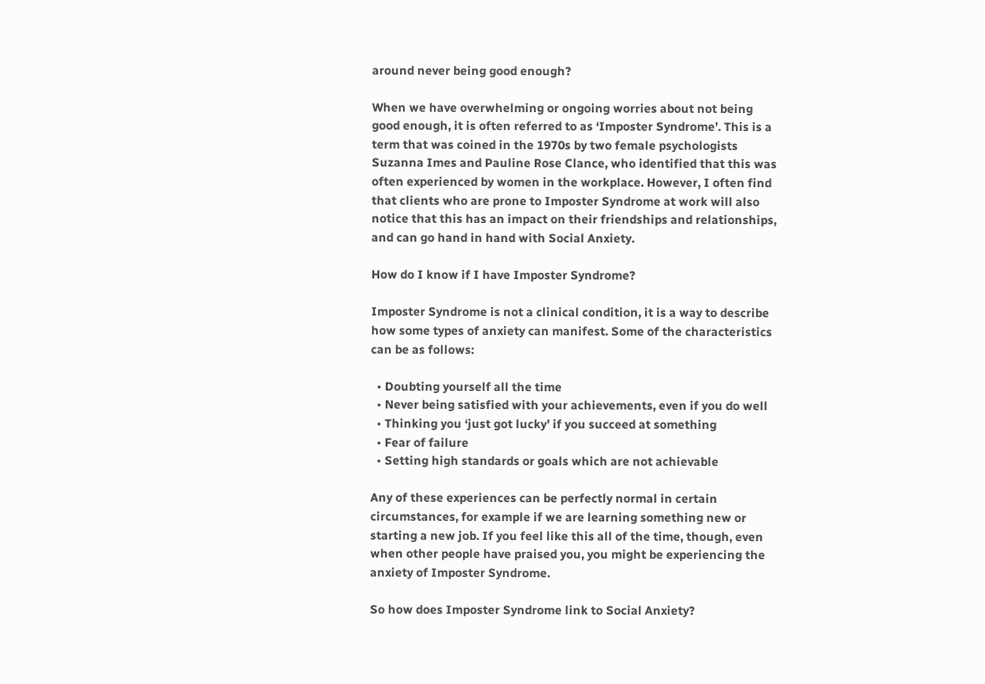around never being good enough?

When we have overwhelming or ongoing worries about not being good enough, it is often referred to as ‘Imposter Syndrome’. This is a term that was coined in the 1970s by two female psychologists Suzanna Imes and Pauline Rose Clance, who identified that this was often experienced by women in the workplace. However, I often find that clients who are prone to Imposter Syndrome at work will also notice that this has an impact on their friendships and relationships, and can go hand in hand with Social Anxiety.

How do I know if I have Imposter Syndrome?

Imposter Syndrome is not a clinical condition, it is a way to describe how some types of anxiety can manifest. Some of the characteristics can be as follows:

  • Doubting yourself all the time
  • Never being satisfied with your achievements, even if you do well
  • Thinking you ‘just got lucky’ if you succeed at something
  • Fear of failure
  • Setting high standards or goals which are not achievable

Any of these experiences can be perfectly normal in certain circumstances, for example if we are learning something new or starting a new job. If you feel like this all of the time, though, even when other people have praised you, you might be experiencing the anxiety of Imposter Syndrome.

So how does Imposter Syndrome link to Social Anxiety?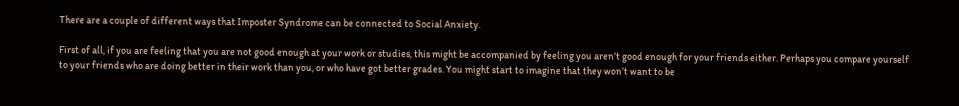There are a couple of different ways that Imposter Syndrome can be connected to Social Anxiety.

First of all, if you are feeling that you are not good enough at your work or studies, this might be accompanied by feeling you aren’t good enough for your friends either. Perhaps you compare yourself to your friends who are doing better in their work than you, or who have got better grades. You might start to imagine that they won’t want to be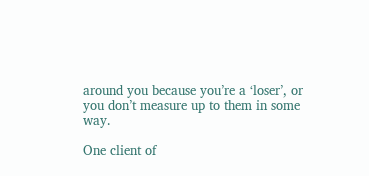around you because you’re a ‘loser’, or you don’t measure up to them in some way.

One client of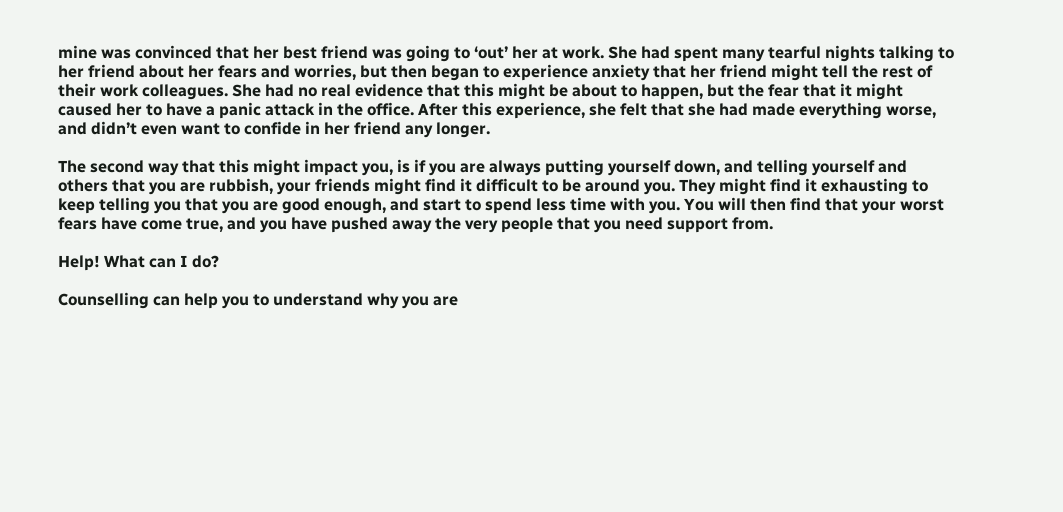mine was convinced that her best friend was going to ‘out’ her at work. She had spent many tearful nights talking to her friend about her fears and worries, but then began to experience anxiety that her friend might tell the rest of their work colleagues. She had no real evidence that this might be about to happen, but the fear that it might caused her to have a panic attack in the office. After this experience, she felt that she had made everything worse, and didn’t even want to confide in her friend any longer.

The second way that this might impact you, is if you are always putting yourself down, and telling yourself and others that you are rubbish, your friends might find it difficult to be around you. They might find it exhausting to keep telling you that you are good enough, and start to spend less time with you. You will then find that your worst fears have come true, and you have pushed away the very people that you need support from.

Help! What can I do?

Counselling can help you to understand why you are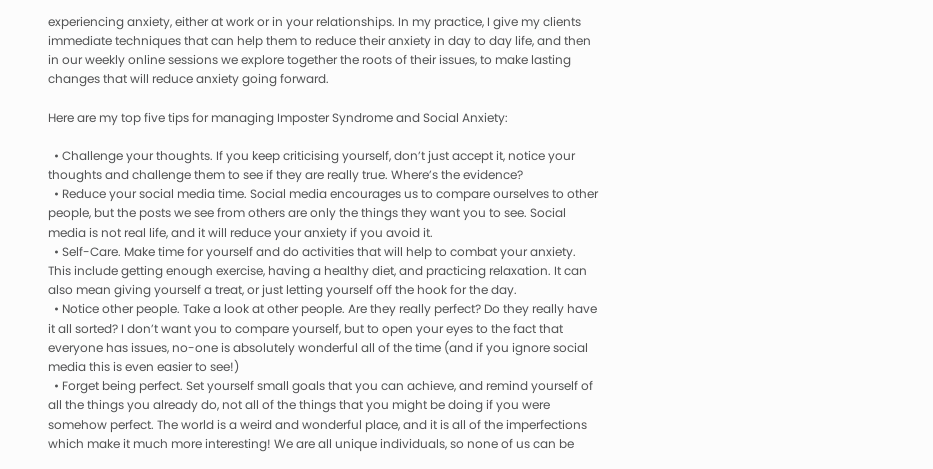experiencing anxiety, either at work or in your relationships. In my practice, I give my clients immediate techniques that can help them to reduce their anxiety in day to day life, and then in our weekly online sessions we explore together the roots of their issues, to make lasting changes that will reduce anxiety going forward.

Here are my top five tips for managing Imposter Syndrome and Social Anxiety:

  • Challenge your thoughts. If you keep criticising yourself, don’t just accept it, notice your thoughts and challenge them to see if they are really true. Where’s the evidence?
  • Reduce your social media time. Social media encourages us to compare ourselves to other people, but the posts we see from others are only the things they want you to see. Social media is not real life, and it will reduce your anxiety if you avoid it.
  • Self-Care. Make time for yourself and do activities that will help to combat your anxiety. This include getting enough exercise, having a healthy diet, and practicing relaxation. It can also mean giving yourself a treat, or just letting yourself off the hook for the day.
  • Notice other people. Take a look at other people. Are they really perfect? Do they really have it all sorted? I don’t want you to compare yourself, but to open your eyes to the fact that everyone has issues, no-one is absolutely wonderful all of the time (and if you ignore social media this is even easier to see!)
  • Forget being perfect. Set yourself small goals that you can achieve, and remind yourself of all the things you already do, not all of the things that you might be doing if you were somehow perfect. The world is a weird and wonderful place, and it is all of the imperfections which make it much more interesting! We are all unique individuals, so none of us can be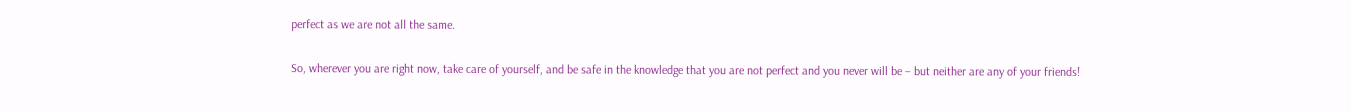perfect as we are not all the same.

So, wherever you are right now, take care of yourself, and be safe in the knowledge that you are not perfect and you never will be – but neither are any of your friends!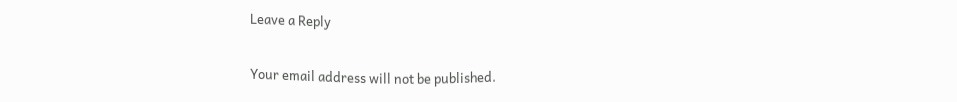Leave a Reply

Your email address will not be published.